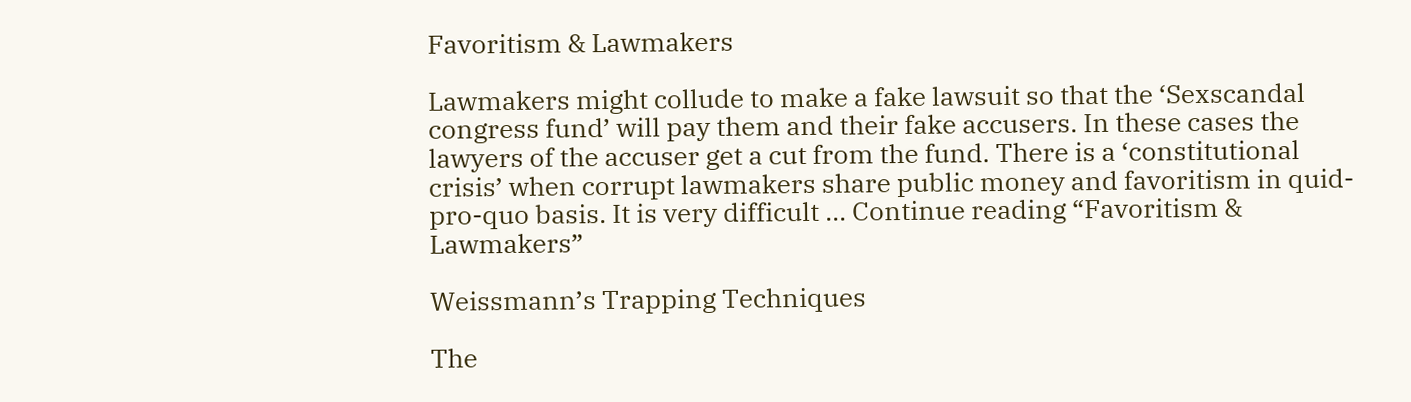Favoritism & Lawmakers

Lawmakers might collude to make a fake lawsuit so that the ‘Sexscandal congress fund’ will pay them and their fake accusers. In these cases the lawyers of the accuser get a cut from the fund. There is a ‘constitutional crisis’ when corrupt lawmakers share public money and favoritism in quid-pro-quo basis. It is very difficult … Continue reading “Favoritism & Lawmakers”

Weissmann’s Trapping Techniques

The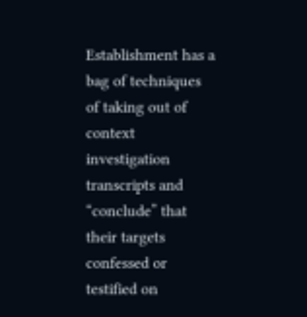Establishment has a bag of techniques of taking out of context investigation transcripts and “conclude” that their targets confessed or testified on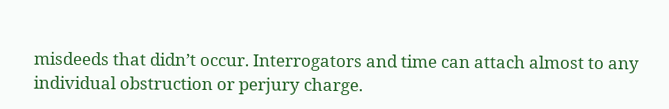misdeeds that didn’t occur. Interrogators and time can attach almost to any individual obstruction or perjury charge.